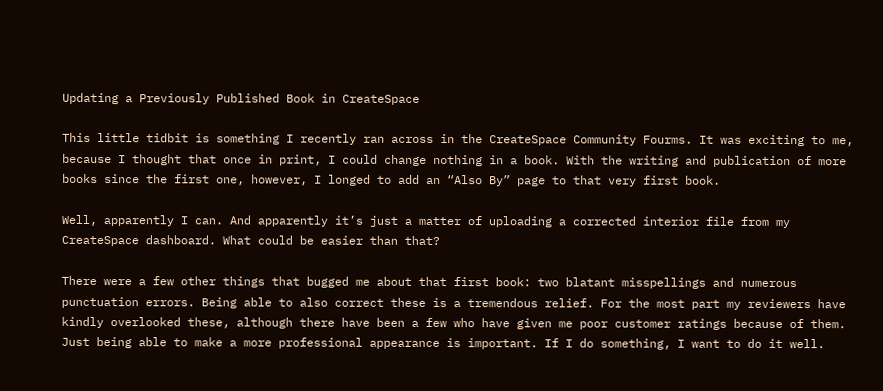Updating a Previously Published Book in CreateSpace

This little tidbit is something I recently ran across in the CreateSpace Community Fourms. It was exciting to me, because I thought that once in print, I could change nothing in a book. With the writing and publication of more books since the first one, however, I longed to add an “Also By” page to that very first book.

Well, apparently I can. And apparently it’s just a matter of uploading a corrected interior file from my CreateSpace dashboard. What could be easier than that?

There were a few other things that bugged me about that first book: two blatant misspellings and numerous punctuation errors. Being able to also correct these is a tremendous relief. For the most part my reviewers have kindly overlooked these, although there have been a few who have given me poor customer ratings because of them. Just being able to make a more professional appearance is important. If I do something, I want to do it well.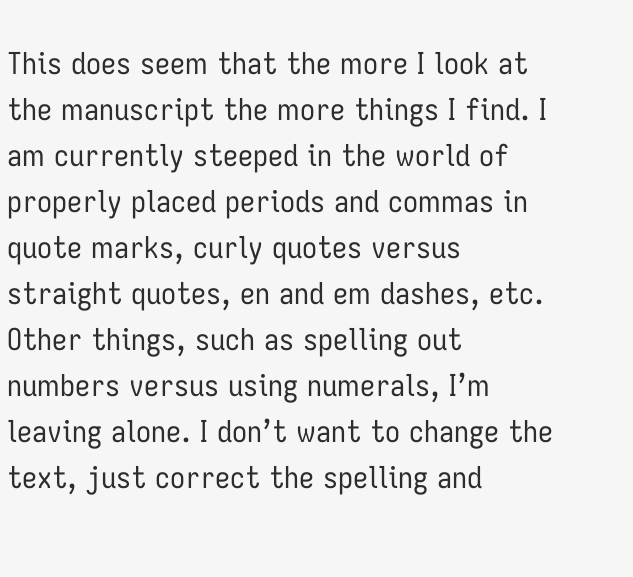This does seem that the more I look at the manuscript the more things I find. I am currently steeped in the world of properly placed periods and commas in quote marks, curly quotes versus straight quotes, en and em dashes, etc. Other things, such as spelling out numbers versus using numerals, I’m leaving alone. I don’t want to change the text, just correct the spelling and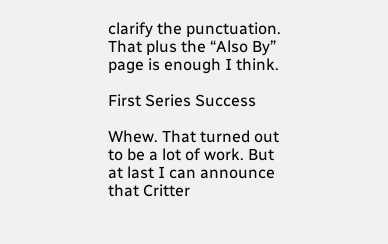clarify the punctuation. That plus the “Also By” page is enough I think.

First Series Success

Whew. That turned out to be a lot of work. But at last I can announce that Critter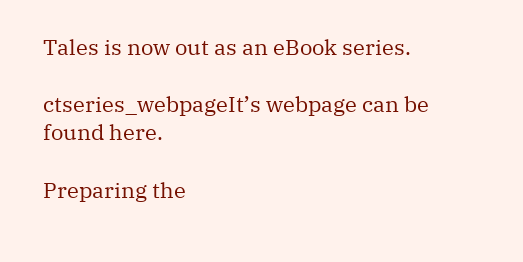Tales is now out as an eBook series.

ctseries_webpageIt’s webpage can be found here.

Preparing the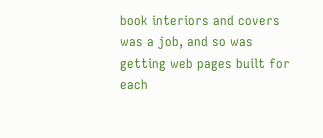book interiors and covers was a job, and so was getting web pages built for each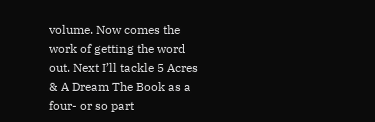volume. Now comes the work of getting the word out. Next I’ll tackle 5 Acres & A Dream The Book as a four- or so part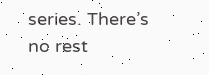series. There’s no rest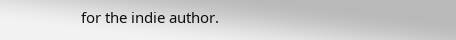for the indie author.